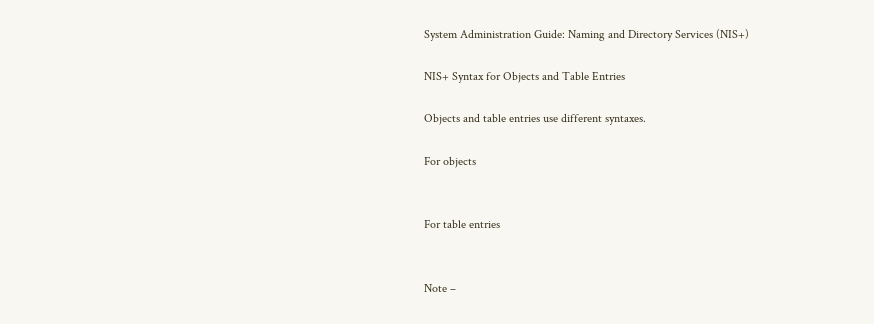System Administration Guide: Naming and Directory Services (NIS+)

NIS+ Syntax for Objects and Table Entries

Objects and table entries use different syntaxes.

For objects


For table entries


Note –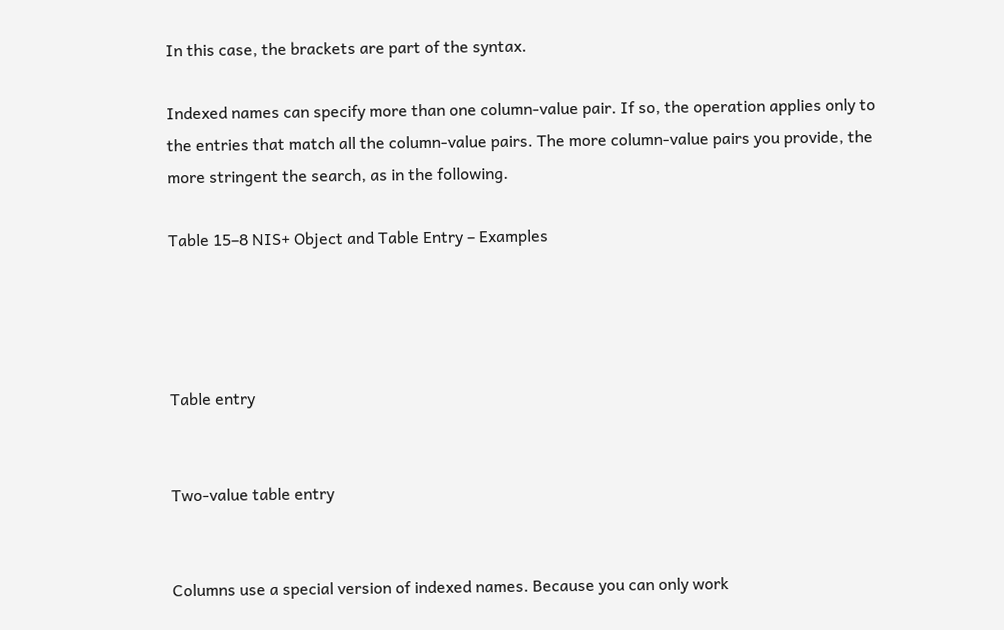In this case, the brackets are part of the syntax.

Indexed names can specify more than one column-value pair. If so, the operation applies only to the entries that match all the column-value pairs. The more column-value pairs you provide, the more stringent the search, as in the following.

Table 15–8 NIS+ Object and Table Entry – Examples




Table entry


Two-value table entry


Columns use a special version of indexed names. Because you can only work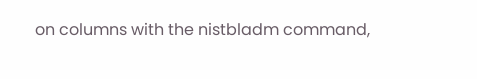on columns with the nistbladm command,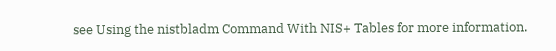see Using the nistbladm Command With NIS+ Tables for more information.